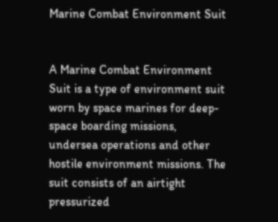Marine Combat Environment Suit


A Marine Combat Environment Suit is a type of environment suit worn by space marines for deep-space boarding missions, undersea operations and other hostile environment missions. The suit consists of an airtight pressurized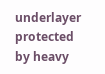underlayer protected by heavy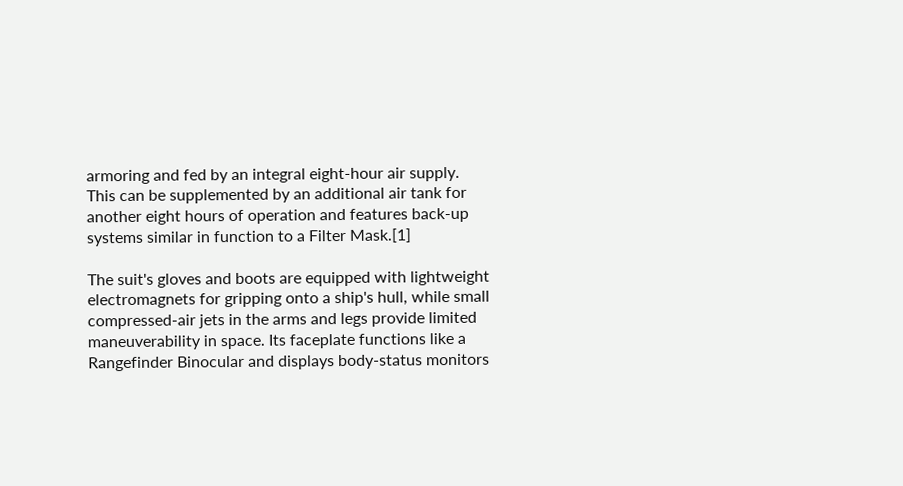armoring and fed by an integral eight-hour air supply. This can be supplemented by an additional air tank for another eight hours of operation and features back-up systems similar in function to a Filter Mask.[1]

The suit's gloves and boots are equipped with lightweight electromagnets for gripping onto a ship's hull, while small compressed-air jets in the arms and legs provide limited maneuverability in space. Its faceplate functions like a Rangefinder Binocular and displays body-status monitors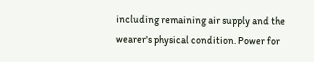including remaining air supply and the wearer's physical condition. Power for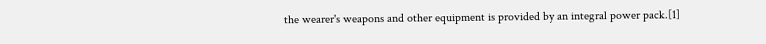the wearer's weapons and other equipment is provided by an integral power pack.[1]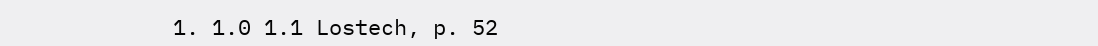1. 1.0 1.1 Lostech, p. 52